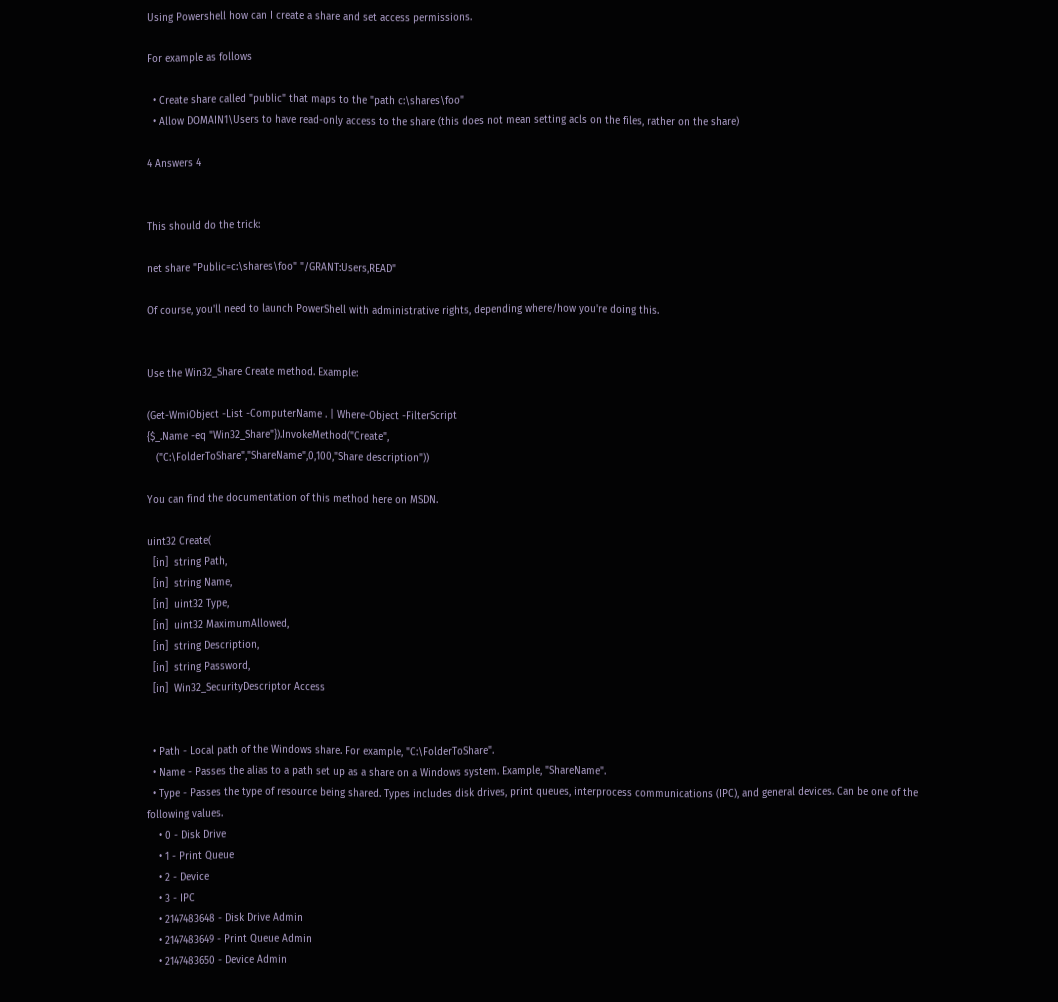Using Powershell how can I create a share and set access permissions.

For example as follows

  • Create share called "public" that maps to the "path c:\shares\foo"
  • Allow DOMAIN1\Users to have read-only access to the share (this does not mean setting acls on the files, rather on the share)

4 Answers 4


This should do the trick:

net share "Public=c:\shares\foo" "/GRANT:Users,READ"

Of course, you'll need to launch PowerShell with administrative rights, depending where/how you're doing this.


Use the Win32_Share Create method. Example:

(Get-WmiObject -List -ComputerName . | Where-Object -FilterScript
{$_.Name -eq "Win32_Share"}).InvokeMethod("Create",
   ("C:\FolderToShare","ShareName",0,100,"Share description"))

You can find the documentation of this method here on MSDN.

uint32 Create(
  [in]  string Path,
  [in]  string Name,
  [in]  uint32 Type,
  [in]  uint32 MaximumAllowed,
  [in]  string Description,
  [in]  string Password,
  [in]  Win32_SecurityDescriptor Access


  • Path - Local path of the Windows share. For example, "C:\FolderToShare".
  • Name - Passes the alias to a path set up as a share on a Windows system. Example, "ShareName".
  • Type - Passes the type of resource being shared. Types includes disk drives, print queues, interprocess communications (IPC), and general devices. Can be one of the following values.
    • 0 - Disk Drive
    • 1 - Print Queue
    • 2 - Device
    • 3 - IPC
    • 2147483648 - Disk Drive Admin
    • 2147483649 - Print Queue Admin
    • 2147483650 - Device Admin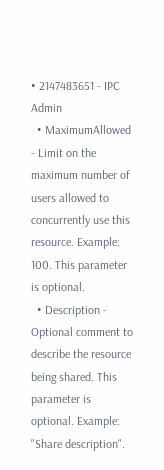• 2147483651 - IPC Admin
  • MaximumAllowed - Limit on the maximum number of users allowed to concurrently use this resource. Example: 100. This parameter is optional.
  • Description - Optional comment to describe the resource being shared. This parameter is optional. Example: "Share description".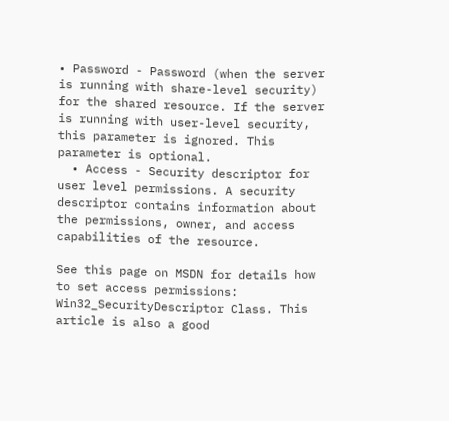• Password - Password (when the server is running with share-level security) for the shared resource. If the server is running with user-level security, this parameter is ignored. This parameter is optional.
  • Access - Security descriptor for user level permissions. A security descriptor contains information about the permissions, owner, and access capabilities of the resource.

See this page on MSDN for details how to set access permissions: Win32_SecurityDescriptor Class. This article is also a good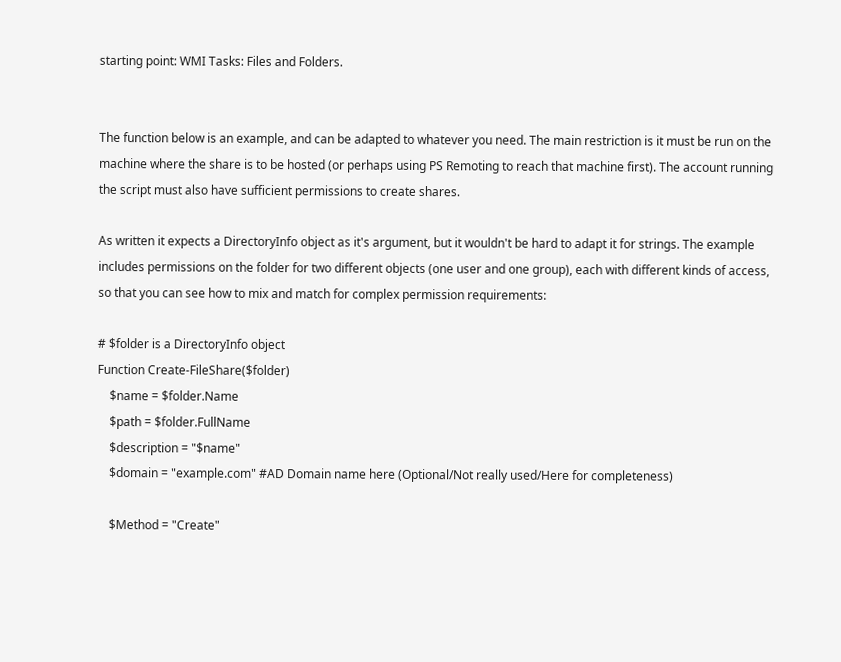starting point: WMI Tasks: Files and Folders.


The function below is an example, and can be adapted to whatever you need. The main restriction is it must be run on the machine where the share is to be hosted (or perhaps using PS Remoting to reach that machine first). The account running the script must also have sufficient permissions to create shares.

As written it expects a DirectoryInfo object as it's argument, but it wouldn't be hard to adapt it for strings. The example includes permissions on the folder for two different objects (one user and one group), each with different kinds of access, so that you can see how to mix and match for complex permission requirements:

# $folder is a DirectoryInfo object
Function Create-FileShare($folder)
    $name = $folder.Name
    $path = $folder.FullName
    $description = "$name"
    $domain = "example.com" #AD Domain name here (Optional/Not really used/Here for completeness)

    $Method = "Create"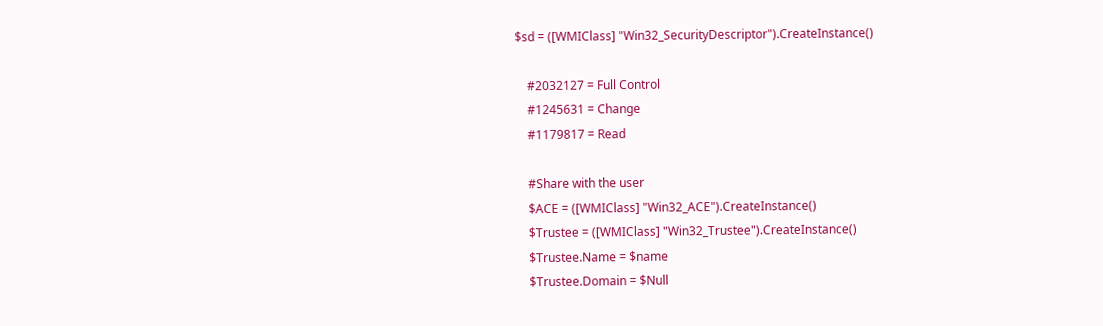$sd = ([WMIClass] "Win32_SecurityDescriptor").CreateInstance()

    #2032127 = Full Control
    #1245631 = Change
    #1179817 = Read

    #Share with the user
    $ACE = ([WMIClass] "Win32_ACE").CreateInstance()
    $Trustee = ([WMIClass] "Win32_Trustee").CreateInstance()
    $Trustee.Name = $name
    $Trustee.Domain = $Null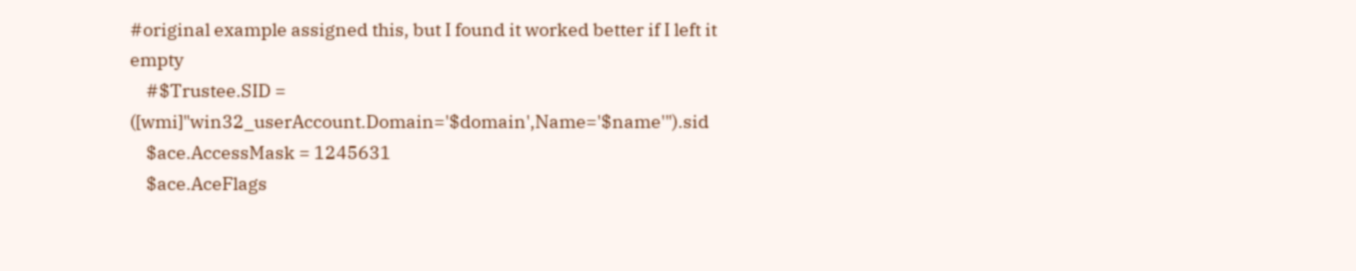#original example assigned this, but I found it worked better if I left it empty
    #$Trustee.SID = ([wmi]"win32_userAccount.Domain='$domain',Name='$name'").sid
    $ace.AccessMask = 1245631
    $ace.AceFlags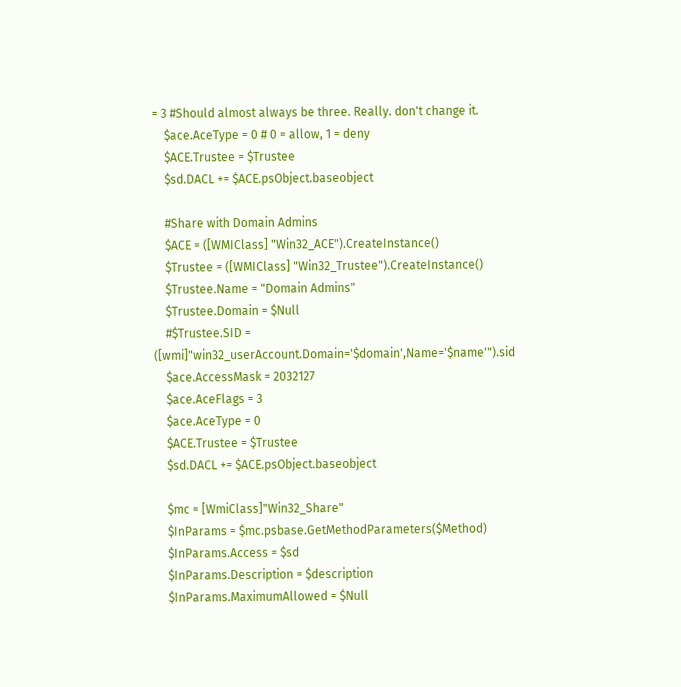= 3 #Should almost always be three. Really. don't change it.
    $ace.AceType = 0 # 0 = allow, 1 = deny
    $ACE.Trustee = $Trustee
    $sd.DACL += $ACE.psObject.baseobject

    #Share with Domain Admins
    $ACE = ([WMIClass] "Win32_ACE").CreateInstance()
    $Trustee = ([WMIClass] "Win32_Trustee").CreateInstance()
    $Trustee.Name = "Domain Admins"
    $Trustee.Domain = $Null
    #$Trustee.SID = ([wmi]"win32_userAccount.Domain='$domain',Name='$name'").sid
    $ace.AccessMask = 2032127
    $ace.AceFlags = 3
    $ace.AceType = 0
    $ACE.Trustee = $Trustee
    $sd.DACL += $ACE.psObject.baseobject

    $mc = [WmiClass]"Win32_Share"
    $InParams = $mc.psbase.GetMethodParameters($Method)
    $InParams.Access = $sd
    $InParams.Description = $description
    $InParams.MaximumAllowed = $Null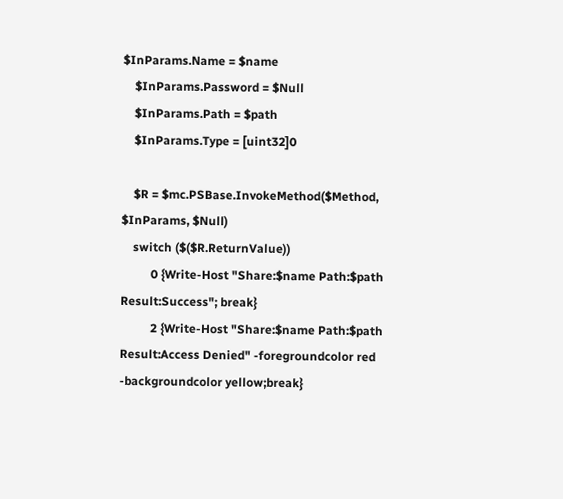$InParams.Name = $name
    $InParams.Password = $Null
    $InParams.Path = $path
    $InParams.Type = [uint32]0

    $R = $mc.PSBase.InvokeMethod($Method, $InParams, $Null)
    switch ($($R.ReturnValue))
          0 {Write-Host "Share:$name Path:$path Result:Success"; break}
          2 {Write-Host "Share:$name Path:$path Result:Access Denied" -foregroundcolor red -backgroundcolor yellow;break}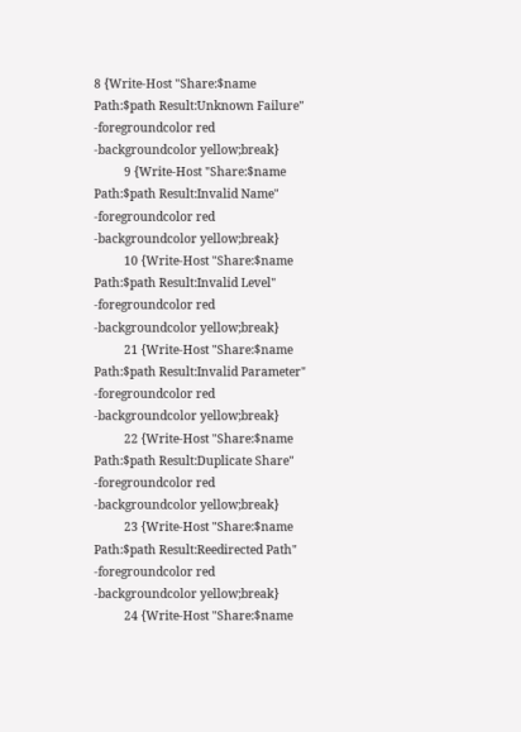8 {Write-Host "Share:$name Path:$path Result:Unknown Failure" -foregroundcolor red -backgroundcolor yellow;break}
          9 {Write-Host "Share:$name Path:$path Result:Invalid Name" -foregroundcolor red -backgroundcolor yellow;break}
          10 {Write-Host "Share:$name Path:$path Result:Invalid Level" -foregroundcolor red -backgroundcolor yellow;break}
          21 {Write-Host "Share:$name Path:$path Result:Invalid Parameter" -foregroundcolor red -backgroundcolor yellow;break}
          22 {Write-Host "Share:$name Path:$path Result:Duplicate Share" -foregroundcolor red -backgroundcolor yellow;break}
          23 {Write-Host "Share:$name Path:$path Result:Reedirected Path" -foregroundcolor red -backgroundcolor yellow;break}
          24 {Write-Host "Share:$name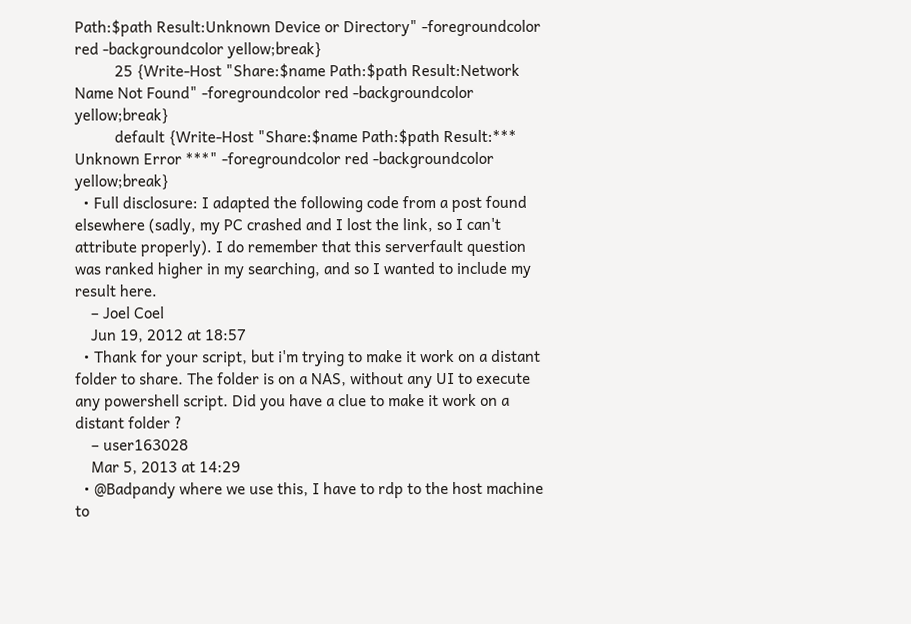Path:$path Result:Unknown Device or Directory" -foregroundcolor red -backgroundcolor yellow;break}
          25 {Write-Host "Share:$name Path:$path Result:Network Name Not Found" -foregroundcolor red -backgroundcolor yellow;break}
          default {Write-Host "Share:$name Path:$path Result:*** Unknown Error ***" -foregroundcolor red -backgroundcolor yellow;break}
  • Full disclosure: I adapted the following code from a post found elsewhere (sadly, my PC crashed and I lost the link, so I can't attribute properly). I do remember that this serverfault question was ranked higher in my searching, and so I wanted to include my result here.
    – Joel Coel
    Jun 19, 2012 at 18:57
  • Thank for your script, but i'm trying to make it work on a distant folder to share. The folder is on a NAS, without any UI to execute any powershell script. Did you have a clue to make it work on a distant folder ?
    – user163028
    Mar 5, 2013 at 14:29
  • @Badpandy where we use this, I have to rdp to the host machine to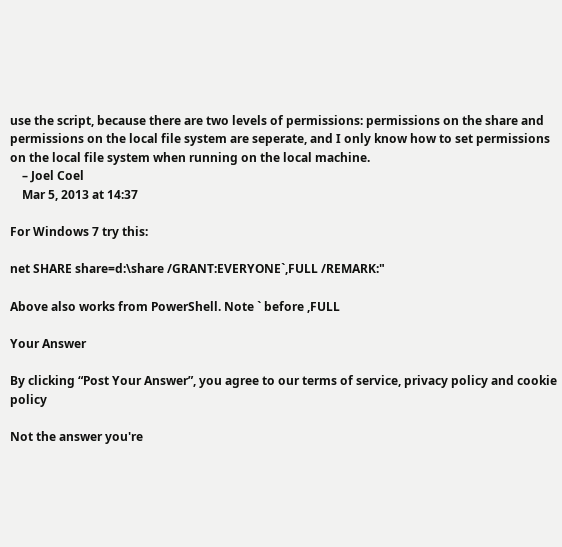use the script, because there are two levels of permissions: permissions on the share and permissions on the local file system are seperate, and I only know how to set permissions on the local file system when running on the local machine.
    – Joel Coel
    Mar 5, 2013 at 14:37

For Windows 7 try this:

net SHARE share=d:\share /GRANT:EVERYONE`,FULL /REMARK:"

Above also works from PowerShell. Note ` before ,FULL

Your Answer

By clicking “Post Your Answer”, you agree to our terms of service, privacy policy and cookie policy

Not the answer you're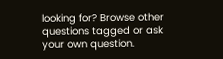looking for? Browse other questions tagged or ask your own question.